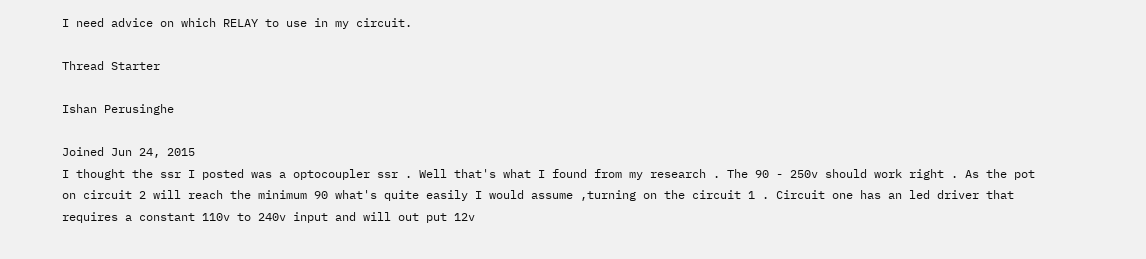I need advice on which RELAY to use in my circuit.

Thread Starter

Ishan Perusinghe

Joined Jun 24, 2015
I thought the ssr I posted was a optocoupler ssr . Well that's what I found from my research . The 90 - 250v should work right . As the pot on circuit 2 will reach the minimum 90 what's quite easily I would assume ,turning on the circuit 1 . Circuit one has an led driver that requires a constant 110v to 240v input and will out put 12v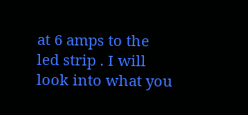at 6 amps to the led strip . I will look into what you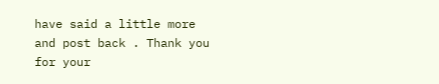have said a little more and post back . Thank you for your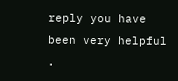reply you have been very helpful .